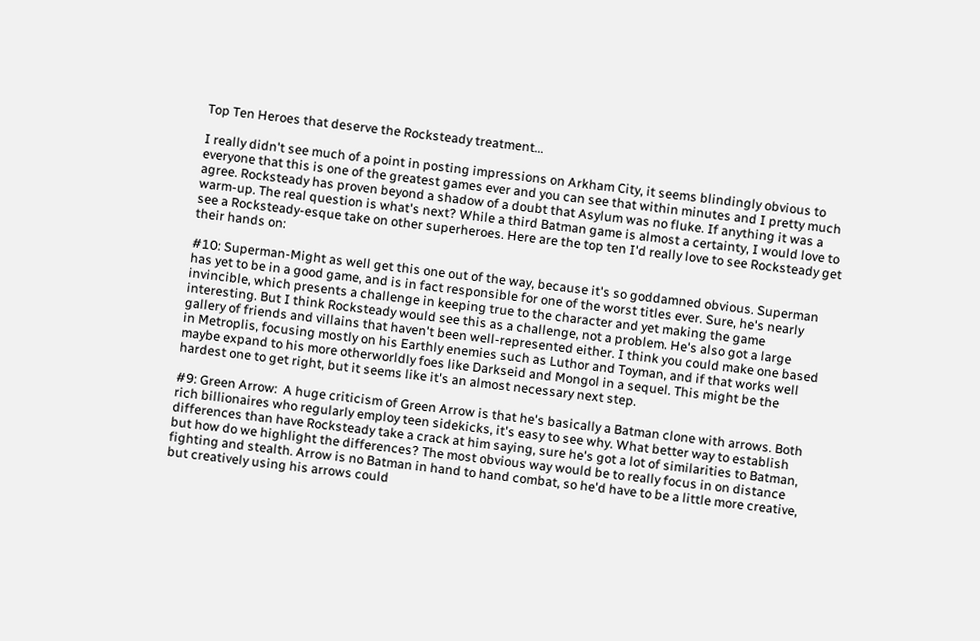Top Ten Heroes that deserve the Rocksteady treatment...

I really didn't see much of a point in posting impressions on Arkham City, it seems blindingly obvious to everyone that this is one of the greatest games ever and you can see that within minutes and I pretty much agree. Rocksteady has proven beyond a shadow of a doubt that Asylum was no fluke. If anything it was a warm-up. The real question is what's next? While a third Batman game is almost a certainty, I would love to see a Rocksteady-esque take on other superheroes. Here are the top ten I'd really love to see Rocksteady get their hands on:

#10: Superman-Might as well get this one out of the way, because it's so goddamned obvious. Superman has yet to be in a good game, and is in fact responsible for one of the worst titles ever. Sure, he's nearly invincible, which presents a challenge in keeping true to the character and yet making the game interesting. But I think Rocksteady would see this as a challenge, not a problem. He's also got a large gallery of friends and villains that haven't been well-represented either. I think you could make one based in Metroplis, focusing mostly on his Earthly enemies such as Luthor and Toyman, and if that works well maybe expand to his more otherworldly foes like Darkseid and Mongol in a sequel. This might be the hardest one to get right, but it seems like it's an almost necessary next step.

#9: Green Arrow:  A huge criticism of Green Arrow is that he's basically a Batman clone with arrows. Both rich billionaires who regularly employ teen sidekicks, it's easy to see why. What better way to establish differences than have Rocksteady take a crack at him saying, sure he's got a lot of similarities to Batman, but how do we highlight the differences? The most obvious way would be to really focus in on distance fighting and stealth. Arrow is no Batman in hand to hand combat, so he'd have to be a little more creative, but creatively using his arrows could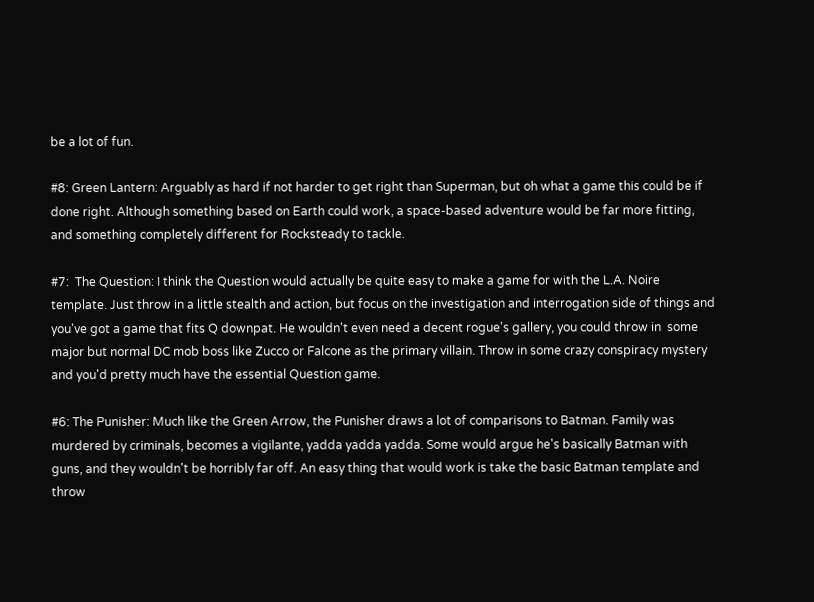be a lot of fun.

#8: Green Lantern: Arguably as hard if not harder to get right than Superman, but oh what a game this could be if done right. Although something based on Earth could work, a space-based adventure would be far more fitting, and something completely different for Rocksteady to tackle.

#7:  The Question: I think the Question would actually be quite easy to make a game for with the L.A. Noire template. Just throw in a little stealth and action, but focus on the investigation and interrogation side of things and you've got a game that fits Q downpat. He wouldn't even need a decent rogue's gallery, you could throw in  some major but normal DC mob boss like Zucco or Falcone as the primary villain. Throw in some crazy conspiracy mystery and you'd pretty much have the essential Question game.

#6: The Punisher: Much like the Green Arrow, the Punisher draws a lot of comparisons to Batman. Family was murdered by criminals, becomes a vigilante, yadda yadda yadda. Some would argue he's basically Batman with guns, and they wouldn't be horribly far off. An easy thing that would work is take the basic Batman template and throw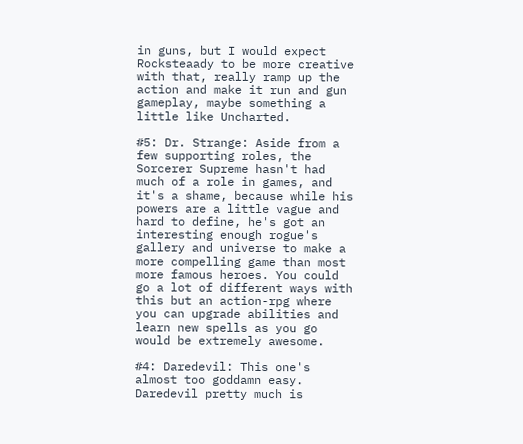in guns, but I would expect Rocksteaady to be more creative with that, really ramp up the action and make it run and gun gameplay, maybe something a little like Uncharted.

#5: Dr. Strange: Aside from a few supporting roles, the Sorcerer Supreme hasn't had much of a role in games, and it's a shame, because while his powers are a little vague and hard to define, he's got an interesting enough rogue's gallery and universe to make a more compelling game than most more famous heroes. You could go a lot of different ways with this but an action-rpg where you can upgrade abilities and learn new spells as you go would be extremely awesome.

#4: Daredevil: This one's almost too goddamn easy. Daredevil pretty much is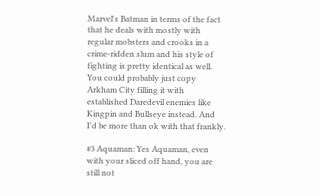Marvel's Batman in terms of the fact that he deals with mostly with regular mobsters and crooks in a crime-ridden slum and his style of fighting is pretty identical as well. You could probably just copy Arkham City filling it with established Daredevil enemies like Kingpin and Bullseye instead. And I'd be more than ok with that frankly.

#3 Aquaman: Yes Aquaman, even with your sliced off hand, you are still not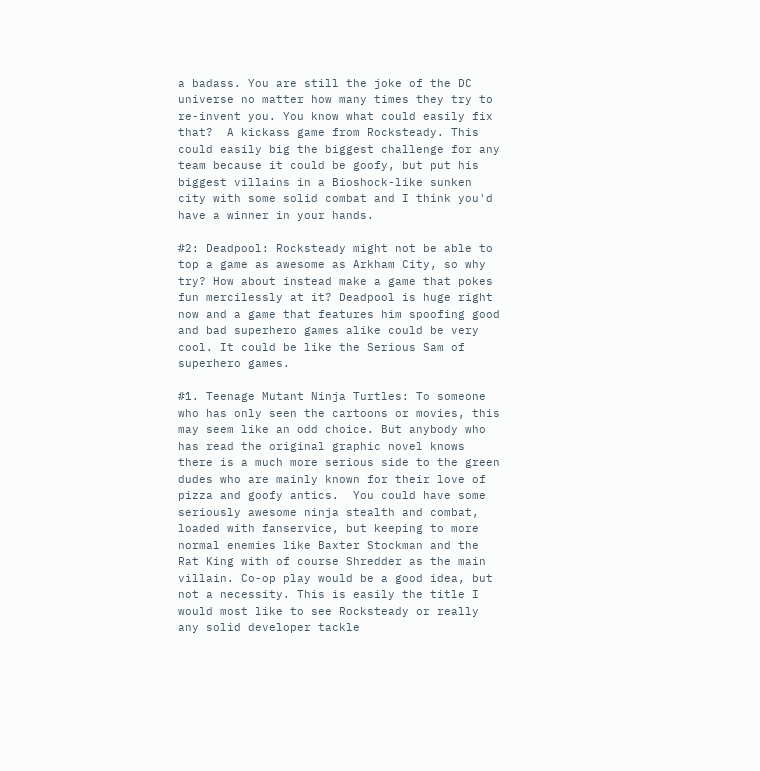a badass. You are still the joke of the DC universe no matter how many times they try to re-invent you. You know what could easily fix that?  A kickass game from Rocksteady. This could easily big the biggest challenge for any team because it could be goofy, but put his biggest villains in a Bioshock-like sunken city with some solid combat and I think you'd have a winner in your hands.

#2: Deadpool: Rocksteady might not be able to top a game as awesome as Arkham City, so why try? How about instead make a game that pokes fun mercilessly at it? Deadpool is huge right now and a game that features him spoofing good and bad superhero games alike could be very cool. It could be like the Serious Sam of superhero games.

#1. Teenage Mutant Ninja Turtles: To someone who has only seen the cartoons or movies, this may seem like an odd choice. But anybody who has read the original graphic novel knows there is a much more serious side to the green dudes who are mainly known for their love of pizza and goofy antics.  You could have some seriously awesome ninja stealth and combat, loaded with fanservice, but keeping to more normal enemies like Baxter Stockman and the Rat King with of course Shredder as the main villain. Co-op play would be a good idea, but not a necessity. This is easily the title I would most like to see Rocksteady or really any solid developer tackle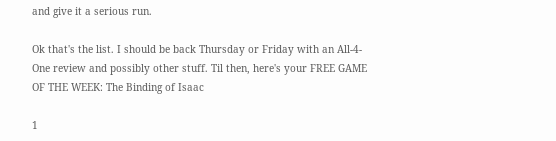and give it a serious run.

Ok that's the list. I should be back Thursday or Friday with an All-4-One review and possibly other stuff. Til then, here's your FREE GAME OF THE WEEK: The Binding of Isaac

1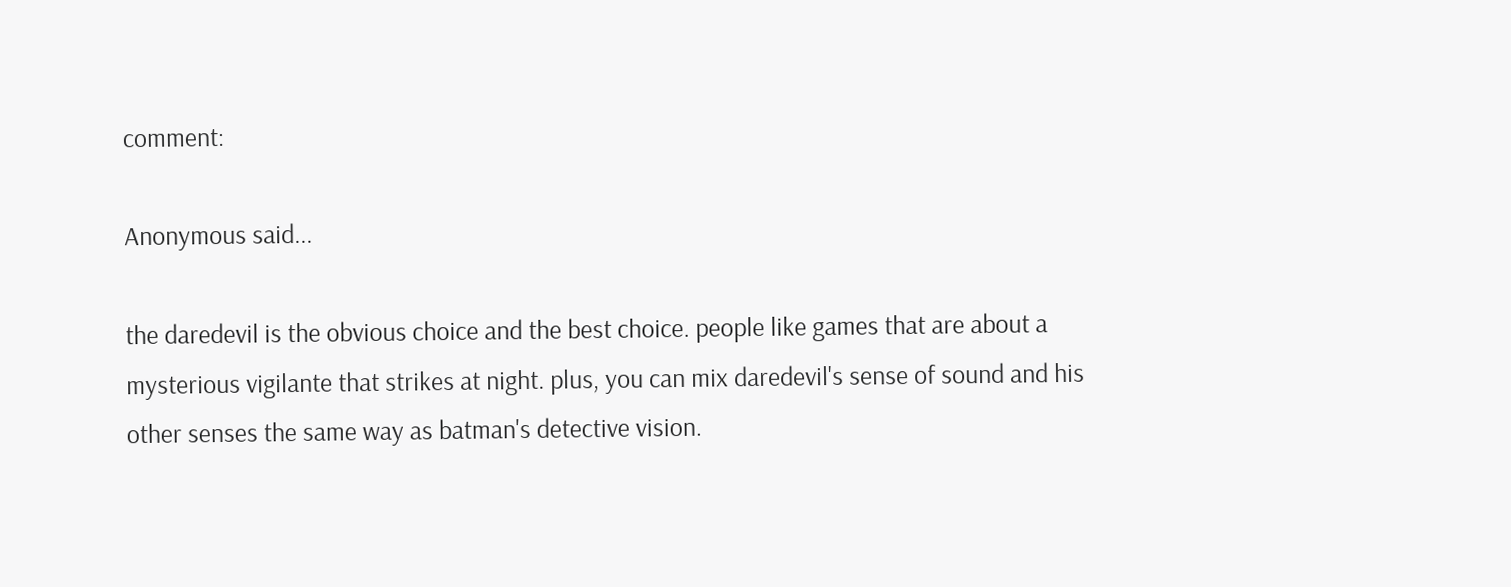comment:

Anonymous said...

the daredevil is the obvious choice and the best choice. people like games that are about a mysterious vigilante that strikes at night. plus, you can mix daredevil's sense of sound and his other senses the same way as batman's detective vision.